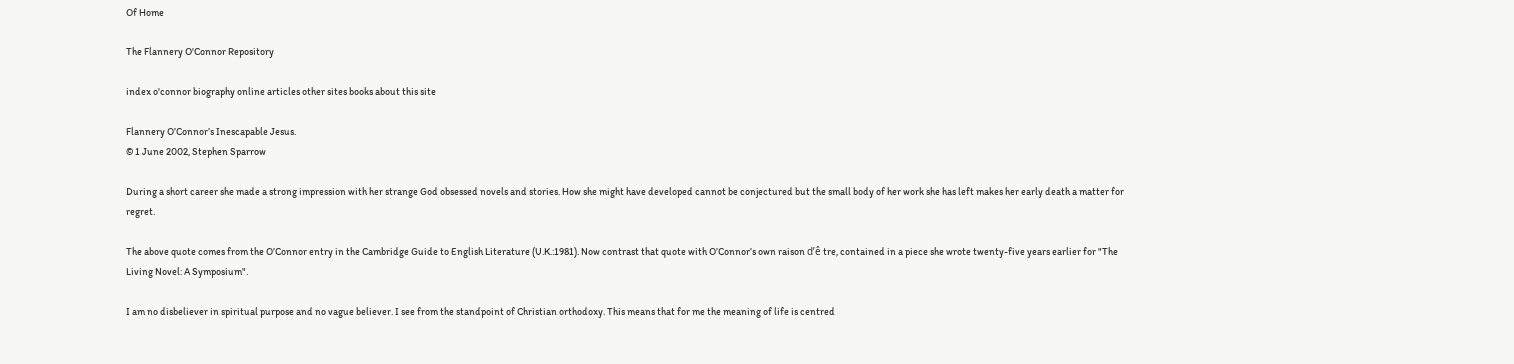Of Home

The Flannery O'Connor Repository

index o'connor biography online articles other sites books about this site

Flannery O’Connor’s Inescapable Jesus.
© 1 June 2002, Stephen Sparrow

During a short career she made a strong impression with her strange God obsessed novels and stories. How she might have developed cannot be conjectured but the small body of her work she has left makes her early death a matter for regret.

The above quote comes from the O’Connor entry in the Cambridge Guide to English Literature (U.K.:1981). Now contrast that quote with O’Connor’s own raison d’ê tre, contained in a piece she wrote twenty-five years earlier for "The Living Novel: A Symposium".

I am no disbeliever in spiritual purpose and no vague believer. I see from the standpoint of Christian orthodoxy. This means that for me the meaning of life is centred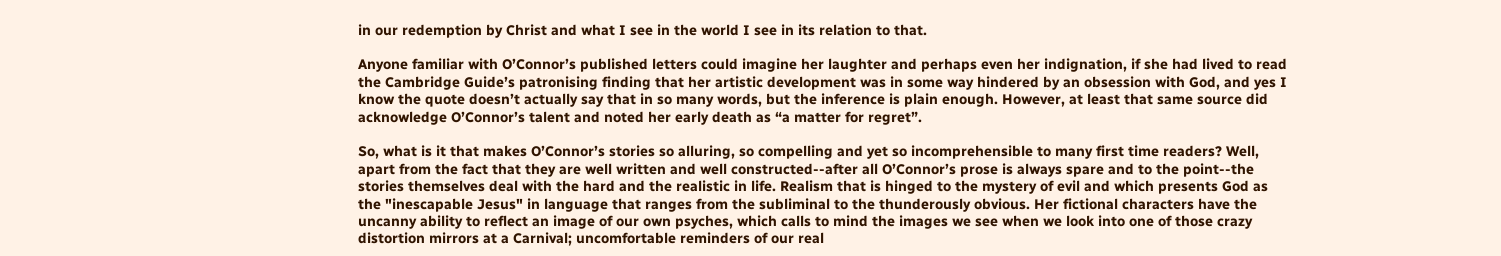in our redemption by Christ and what I see in the world I see in its relation to that.

Anyone familiar with O’Connor’s published letters could imagine her laughter and perhaps even her indignation, if she had lived to read the Cambridge Guide’s patronising finding that her artistic development was in some way hindered by an obsession with God, and yes I know the quote doesn’t actually say that in so many words, but the inference is plain enough. However, at least that same source did acknowledge O’Connor’s talent and noted her early death as “a matter for regret”.

So, what is it that makes O’Connor’s stories so alluring, so compelling and yet so incomprehensible to many first time readers? Well, apart from the fact that they are well written and well constructed--after all O’Connor’s prose is always spare and to the point--the stories themselves deal with the hard and the realistic in life. Realism that is hinged to the mystery of evil and which presents God as the "inescapable Jesus" in language that ranges from the subliminal to the thunderously obvious. Her fictional characters have the uncanny ability to reflect an image of our own psyches, which calls to mind the images we see when we look into one of those crazy distortion mirrors at a Carnival; uncomfortable reminders of our real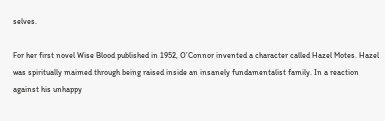selves.

For her first novel Wise Blood published in 1952, O’Connor invented a character called Hazel Motes. Hazel was spiritually maimed through being raised inside an insanely fundamentalist family. In a reaction against his unhappy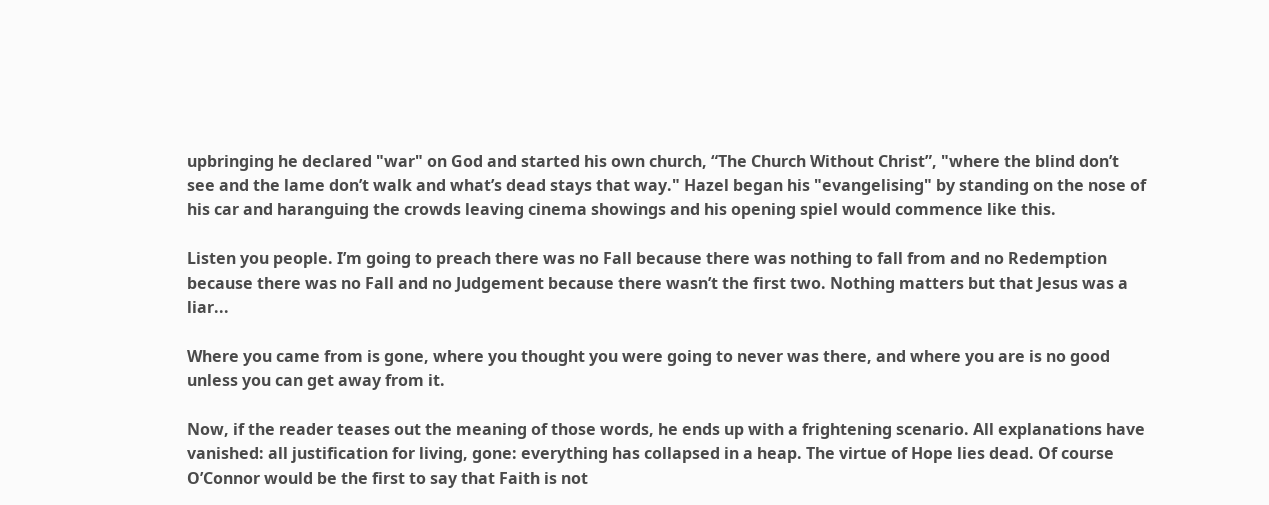upbringing he declared "war" on God and started his own church, “The Church Without Christ”, "where the blind don’t see and the lame don’t walk and what’s dead stays that way." Hazel began his "evangelising" by standing on the nose of his car and haranguing the crowds leaving cinema showings and his opening spiel would commence like this.

Listen you people. I’m going to preach there was no Fall because there was nothing to fall from and no Redemption because there was no Fall and no Judgement because there wasn’t the first two. Nothing matters but that Jesus was a liar...

Where you came from is gone, where you thought you were going to never was there, and where you are is no good unless you can get away from it.

Now, if the reader teases out the meaning of those words, he ends up with a frightening scenario. All explanations have vanished: all justification for living, gone: everything has collapsed in a heap. The virtue of Hope lies dead. Of course O’Connor would be the first to say that Faith is not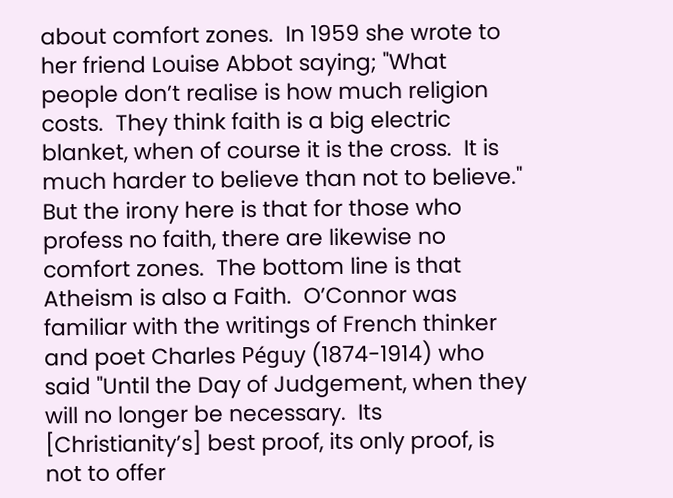about comfort zones.  In 1959 she wrote to her friend Louise Abbot saying; "What people don’t realise is how much religion costs.  They think faith is a big electric blanket, when of course it is the cross.  It is much harder to believe than not to believe." But the irony here is that for those who profess no faith, there are likewise no comfort zones.  The bottom line is that Atheism is also a Faith.  O’Connor was familiar with the writings of French thinker and poet Charles Péguy (1874-1914) who said "Until the Day of Judgement, when they will no longer be necessary.  Its [Christianity’s] best proof, its only proof, is not to offer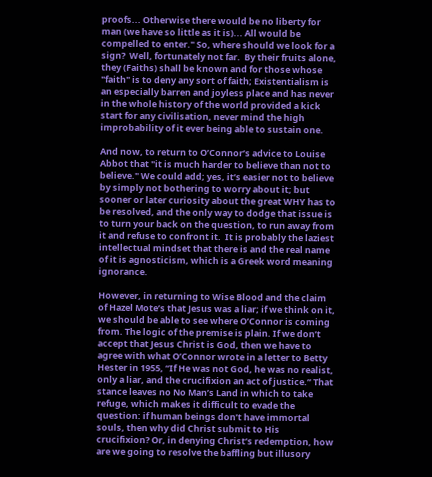proofs... Otherwise there would be no liberty for man (we have so little as it is)... All would be compelled to enter." So, where should we look for a sign?  Well, fortunately not far.  By their fruits alone, they (Faiths) shall be known and for those whose "faith" is to deny any sort of faith; Existentialism is an especially barren and joyless place and has never in the whole history of the world provided a kick start for any civilisation, never mind the high improbability of it ever being able to sustain one.

And now, to return to O’Connor’s advice to Louise Abbot that "it is much harder to believe than not to believe." We could add; yes, it’s easier not to believe by simply not bothering to worry about it; but sooner or later curiosity about the great WHY has to be resolved, and the only way to dodge that issue is to turn your back on the question, to run away from it and refuse to confront it.  It is probably the laziest intellectual mindset that there is and the real name of it is agnosticism, which is a Greek word meaning ignorance.

However, in returning to Wise Blood and the claim of Hazel Mote’s that Jesus was a liar; if we think on it, we should be able to see where O’Connor is coming from. The logic of the premise is plain. If we don’t accept that Jesus Christ is God, then we have to agree with what O’Connor wrote in a letter to Betty Hester in 1955, “If He was not God, he was no realist, only a liar, and the crucifixion an act of justice.” That stance leaves no No Man’s Land in which to take refuge, which makes it difficult to evade the question: if human beings don’t have immortal souls, then why did Christ submit to His crucifixion? Or, in denying Christ’s redemption, how are we going to resolve the baffling but illusory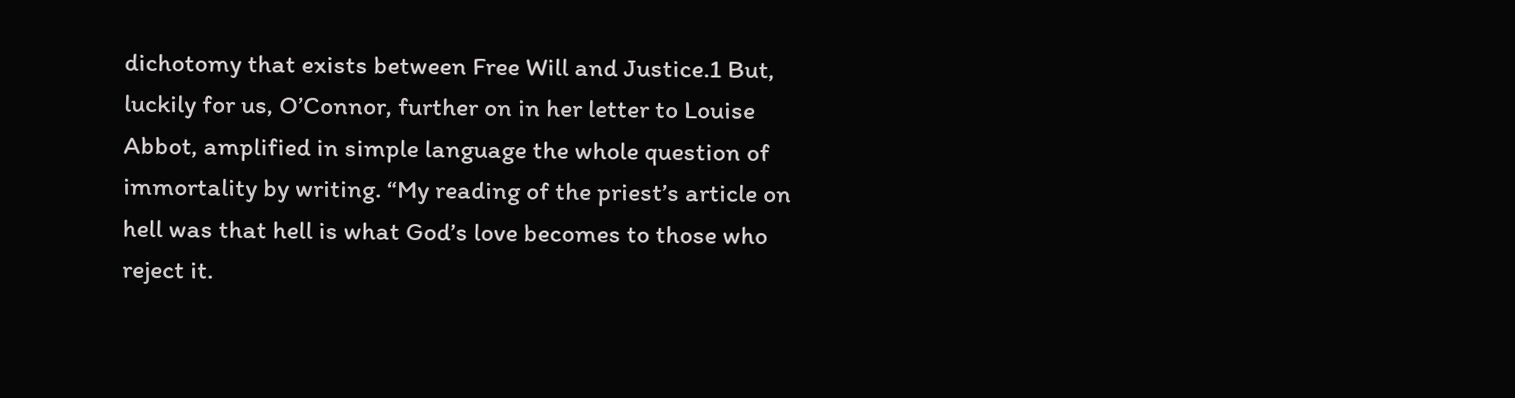dichotomy that exists between Free Will and Justice.1 But, luckily for us, O’Connor, further on in her letter to Louise Abbot, amplified in simple language the whole question of immortality by writing. “My reading of the priest’s article on hell was that hell is what God’s love becomes to those who reject it.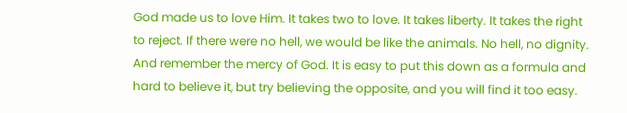God made us to love Him. It takes two to love. It takes liberty. It takes the right to reject. If there were no hell, we would be like the animals. No hell, no dignity. And remember the mercy of God. It is easy to put this down as a formula and hard to believe it, but try believing the opposite, and you will find it too easy.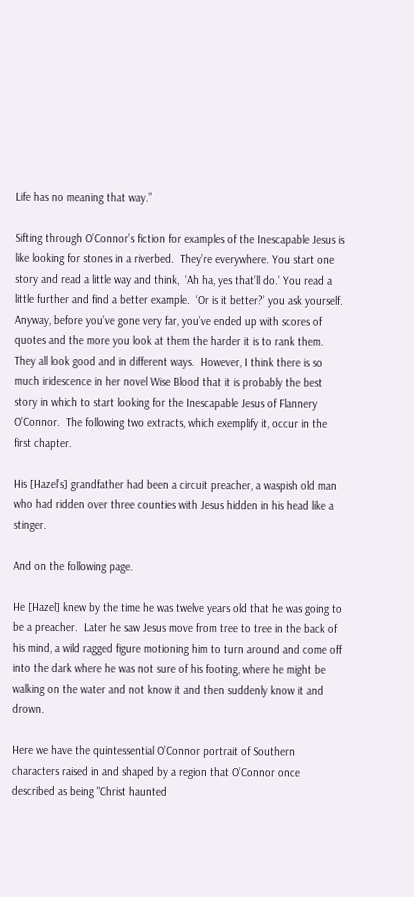Life has no meaning that way.”

Sifting through O’Connor’s fiction for examples of the Inescapable Jesus is like looking for stones in a riverbed.  They’re everywhere. You start one story and read a little way and think,  ‘Ah ha, yes that’ll do.’ You read a little further and find a better example.  ‘Or is it better?’ you ask yourself.  Anyway, before you’ve gone very far, you’ve ended up with scores of quotes and the more you look at them the harder it is to rank them.  They all look good and in different ways.  However, I think there is so much iridescence in her novel Wise Blood that it is probably the best story in which to start looking for the Inescapable Jesus of Flannery O’Connor.  The following two extracts, which exemplify it, occur in the first chapter.

His [Hazel’s] grandfather had been a circuit preacher, a waspish old man who had ridden over three counties with Jesus hidden in his head like a stinger.

And on the following page.

He [Hazel] knew by the time he was twelve years old that he was going to be a preacher.  Later he saw Jesus move from tree to tree in the back of his mind, a wild ragged figure motioning him to turn around and come off into the dark where he was not sure of his footing, where he might be walking on the water and not know it and then suddenly know it and drown.

Here we have the quintessential O’Connor portrait of Southern characters raised in and shaped by a region that O’Connor once described as being "Christ haunted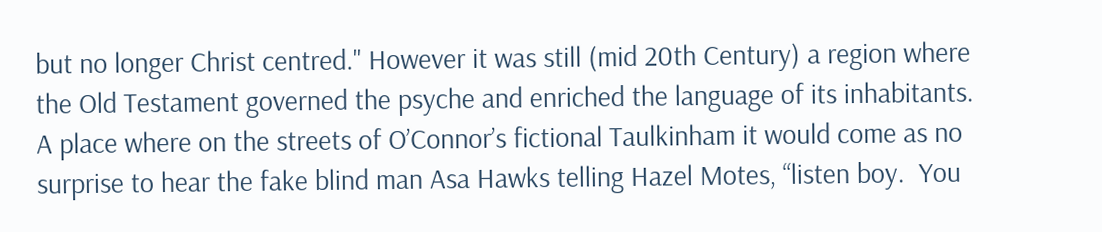but no longer Christ centred." However it was still (mid 20th Century) a region where the Old Testament governed the psyche and enriched the language of its inhabitants. A place where on the streets of O’Connor’s fictional Taulkinham it would come as no surprise to hear the fake blind man Asa Hawks telling Hazel Motes, “listen boy.  You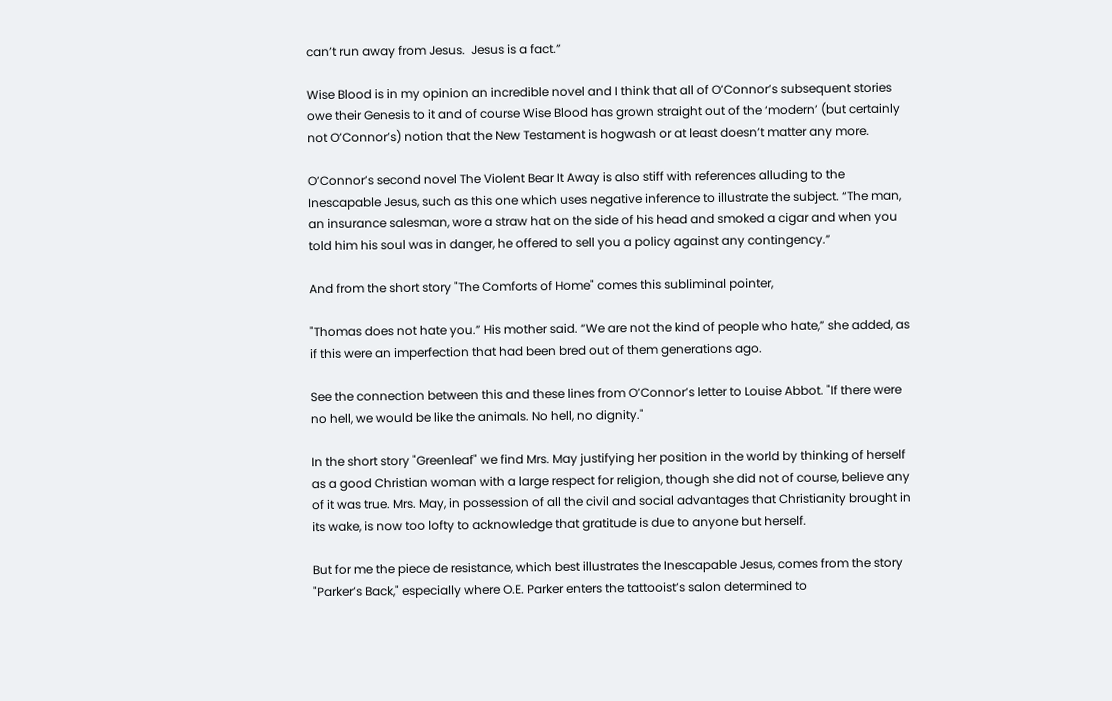can’t run away from Jesus.  Jesus is a fact.”

Wise Blood is in my opinion an incredible novel and I think that all of O’Connor’s subsequent stories owe their Genesis to it and of course Wise Blood has grown straight out of the ‘modern’ (but certainly not O’Connor’s) notion that the New Testament is hogwash or at least doesn’t matter any more.

O’Connor’s second novel The Violent Bear It Away is also stiff with references alluding to the Inescapable Jesus, such as this one which uses negative inference to illustrate the subject. “The man, an insurance salesman, wore a straw hat on the side of his head and smoked a cigar and when you told him his soul was in danger, he offered to sell you a policy against any contingency.”

And from the short story "The Comforts of Home" comes this subliminal pointer,

"Thomas does not hate you.” His mother said. “We are not the kind of people who hate,” she added, as if this were an imperfection that had been bred out of them generations ago.

See the connection between this and these lines from O’Connor’s letter to Louise Abbot. "If there were no hell, we would be like the animals. No hell, no dignity."

In the short story "Greenleaf" we find Mrs. May justifying her position in the world by thinking of herself as a good Christian woman with a large respect for religion, though she did not of course, believe any of it was true. Mrs. May, in possession of all the civil and social advantages that Christianity brought in its wake, is now too lofty to acknowledge that gratitude is due to anyone but herself.

But for me the piece de resistance, which best illustrates the Inescapable Jesus, comes from the story "Parker’s Back," especially where O.E. Parker enters the tattooist’s salon determined to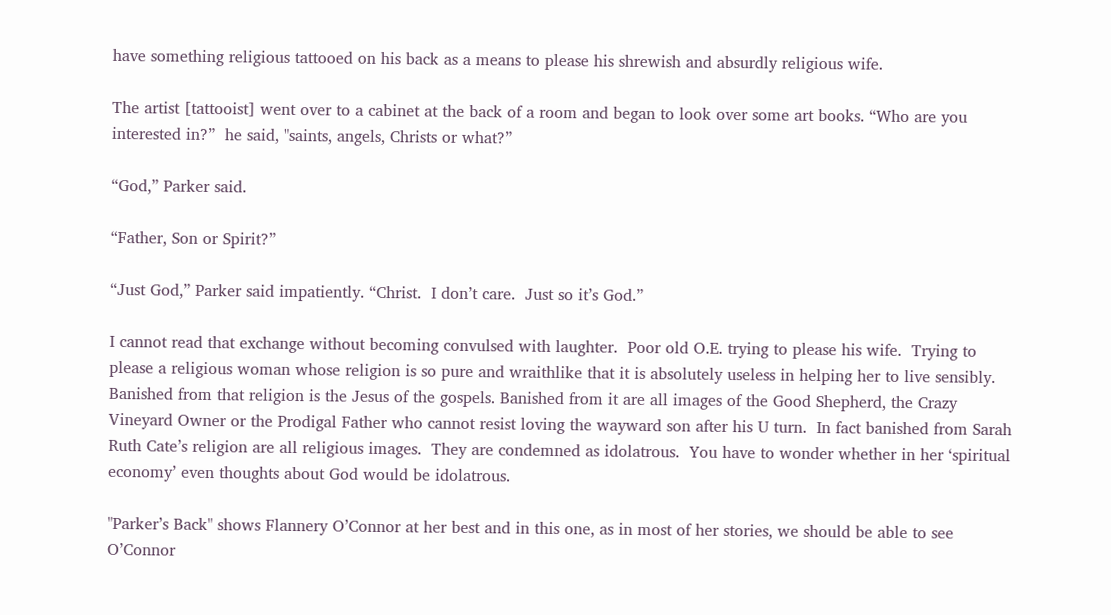have something religious tattooed on his back as a means to please his shrewish and absurdly religious wife.

The artist [tattooist] went over to a cabinet at the back of a room and began to look over some art books. “Who are you interested in?”  he said, "saints, angels, Christs or what?”

“God,” Parker said.

“Father, Son or Spirit?”

“Just God,” Parker said impatiently. “Christ.  I don’t care.  Just so it’s God.”

I cannot read that exchange without becoming convulsed with laughter.  Poor old O.E. trying to please his wife.  Trying to please a religious woman whose religion is so pure and wraithlike that it is absolutely useless in helping her to live sensibly.  Banished from that religion is the Jesus of the gospels. Banished from it are all images of the Good Shepherd, the Crazy Vineyard Owner or the Prodigal Father who cannot resist loving the wayward son after his U turn.  In fact banished from Sarah Ruth Cate’s religion are all religious images.  They are condemned as idolatrous.  You have to wonder whether in her ‘spiritual economy’ even thoughts about God would be idolatrous.

"Parker’s Back" shows Flannery O’Connor at her best and in this one, as in most of her stories, we should be able to see O’Connor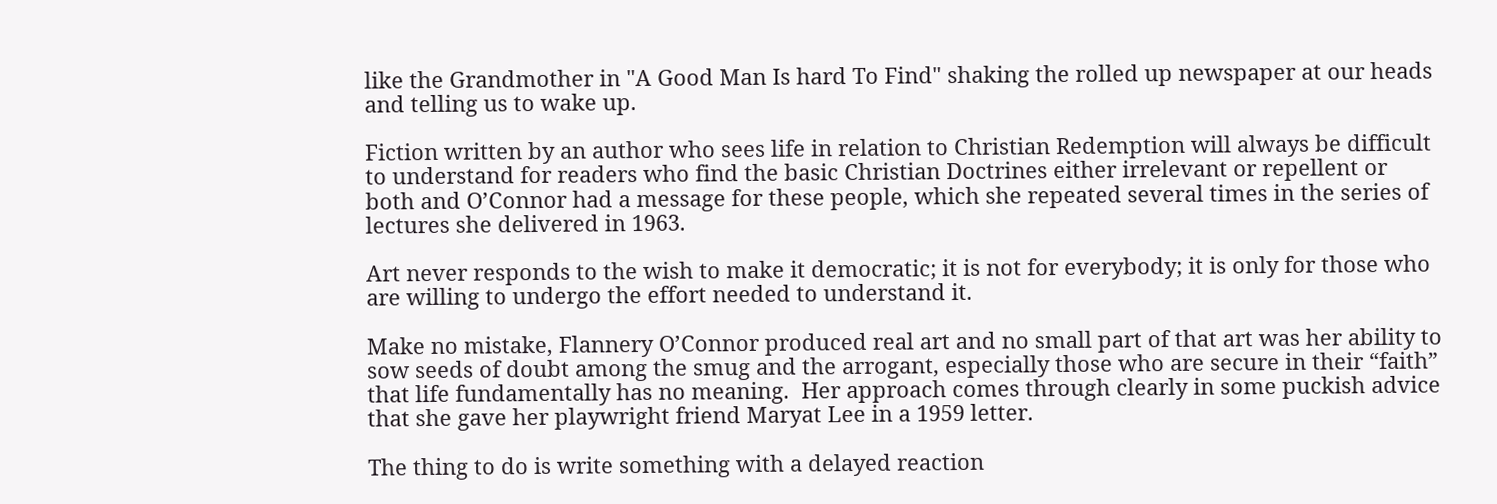like the Grandmother in "A Good Man Is hard To Find" shaking the rolled up newspaper at our heads and telling us to wake up.

Fiction written by an author who sees life in relation to Christian Redemption will always be difficult to understand for readers who find the basic Christian Doctrines either irrelevant or repellent or both and O’Connor had a message for these people, which she repeated several times in the series of lectures she delivered in 1963.

Art never responds to the wish to make it democratic; it is not for everybody; it is only for those who are willing to undergo the effort needed to understand it.

Make no mistake, Flannery O’Connor produced real art and no small part of that art was her ability to sow seeds of doubt among the smug and the arrogant, especially those who are secure in their “faith” that life fundamentally has no meaning.  Her approach comes through clearly in some puckish advice that she gave her playwright friend Maryat Lee in a 1959 letter.

The thing to do is write something with a delayed reaction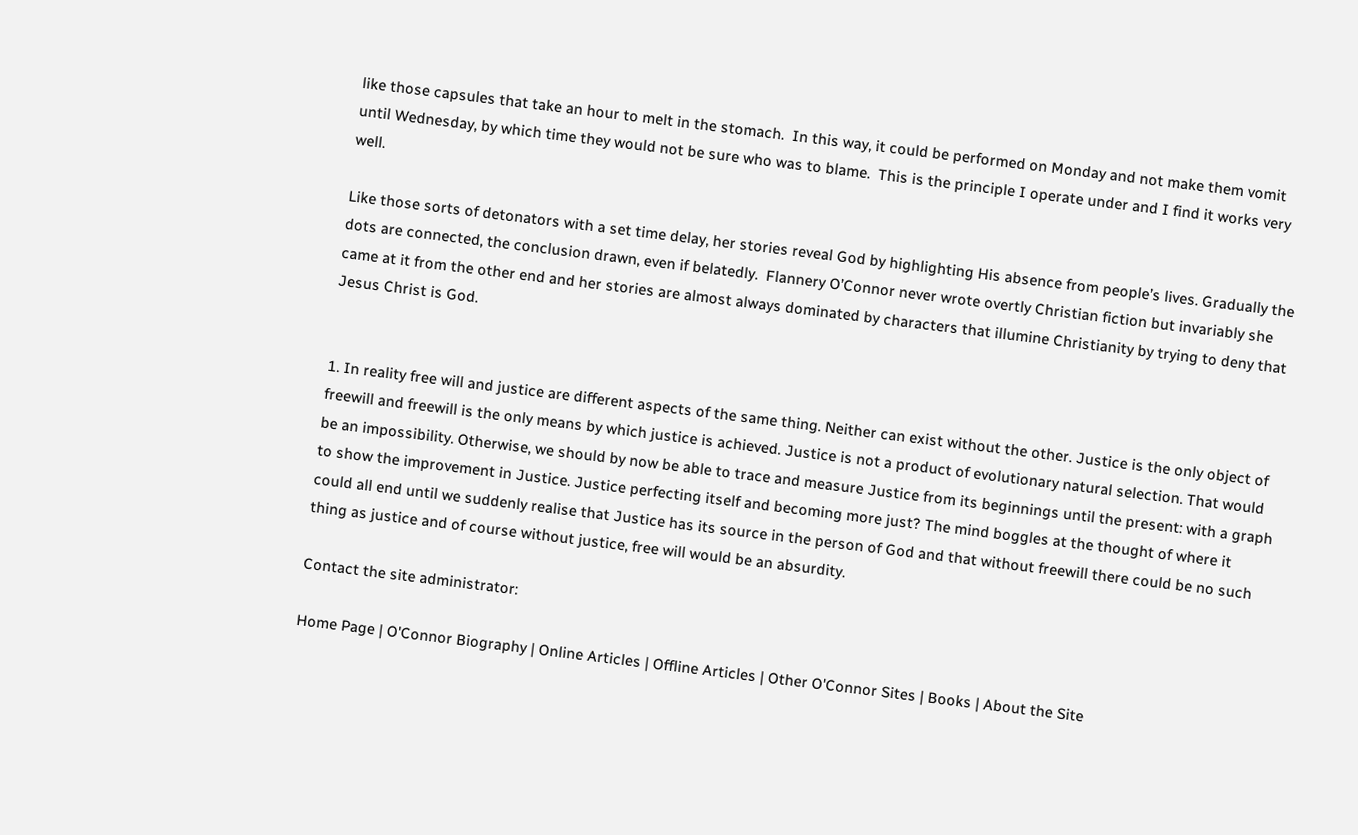like those capsules that take an hour to melt in the stomach.  In this way, it could be performed on Monday and not make them vomit until Wednesday, by which time they would not be sure who was to blame.  This is the principle I operate under and I find it works very well.

Like those sorts of detonators with a set time delay, her stories reveal God by highlighting His absence from people’s lives. Gradually the dots are connected, the conclusion drawn, even if belatedly.  Flannery O’Connor never wrote overtly Christian fiction but invariably she came at it from the other end and her stories are almost always dominated by characters that illumine Christianity by trying to deny that Jesus Christ is God.


1. In reality free will and justice are different aspects of the same thing. Neither can exist without the other. Justice is the only object of freewill and freewill is the only means by which justice is achieved. Justice is not a product of evolutionary natural selection. That would be an impossibility. Otherwise, we should by now be able to trace and measure Justice from its beginnings until the present: with a graph to show the improvement in Justice. Justice perfecting itself and becoming more just? The mind boggles at the thought of where it could all end until we suddenly realise that Justice has its source in the person of God and that without freewill there could be no such thing as justice and of course without justice, free will would be an absurdity.

Contact the site administrator:

Home Page | O'Connor Biography | Online Articles | Offline Articles | Other O'Connor Sites | Books | About the Site